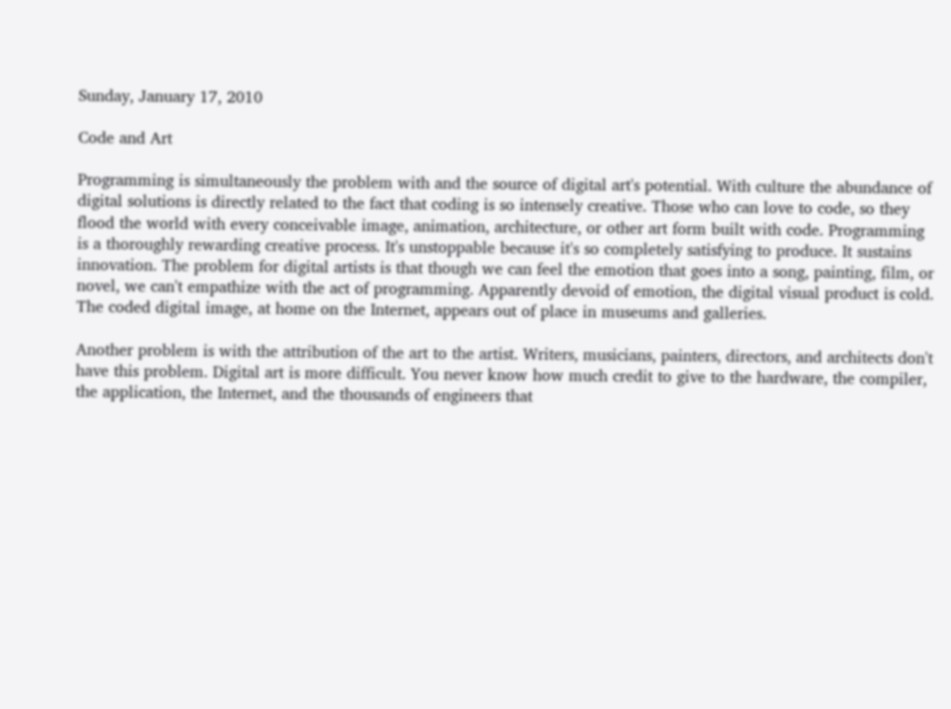Sunday, January 17, 2010

Code and Art

Programming is simultaneously the problem with and the source of digital art's potential. With culture the abundance of digital solutions is directly related to the fact that coding is so intensely creative. Those who can love to code, so they flood the world with every conceivable image, animation, architecture, or other art form built with code. Programming is a thoroughly rewarding creative process. It's unstoppable because it's so completely satisfying to produce. It sustains innovation. The problem for digital artists is that though we can feel the emotion that goes into a song, painting, film, or novel, we can't empathize with the act of programming. Apparently devoid of emotion, the digital visual product is cold. The coded digital image, at home on the Internet, appears out of place in museums and galleries.

Another problem is with the attribution of the art to the artist. Writers, musicians, painters, directors, and architects don't have this problem. Digital art is more difficult. You never know how much credit to give to the hardware, the compiler, the application, the Internet, and the thousands of engineers that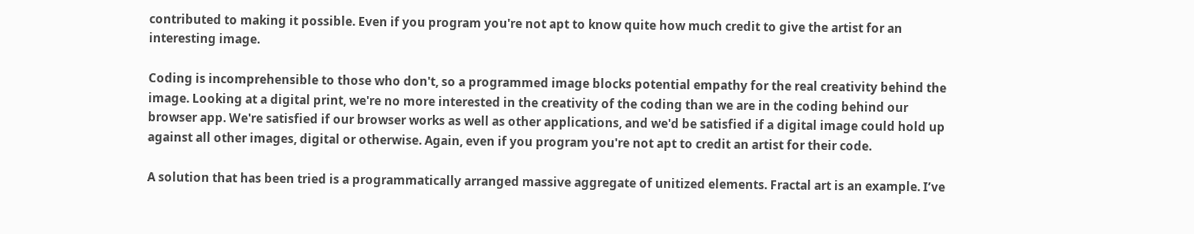contributed to making it possible. Even if you program you're not apt to know quite how much credit to give the artist for an interesting image.

Coding is incomprehensible to those who don't, so a programmed image blocks potential empathy for the real creativity behind the image. Looking at a digital print, we're no more interested in the creativity of the coding than we are in the coding behind our browser app. We're satisfied if our browser works as well as other applications, and we'd be satisfied if a digital image could hold up against all other images, digital or otherwise. Again, even if you program you're not apt to credit an artist for their code.

A solution that has been tried is a programmatically arranged massive aggregate of unitized elements. Fractal art is an example. I’ve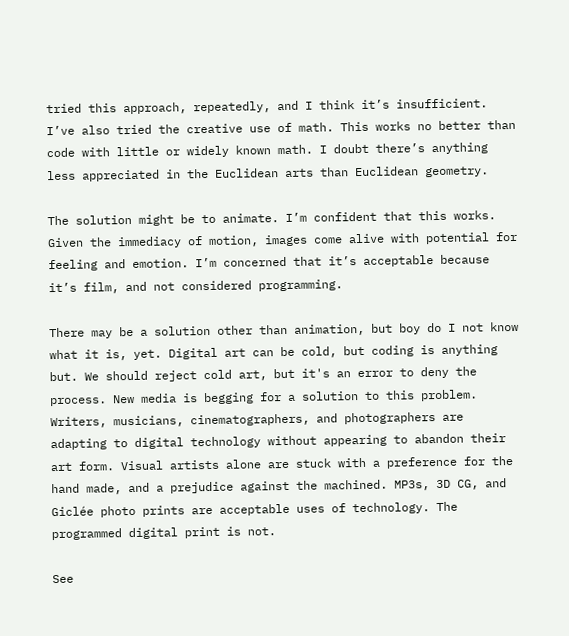tried this approach, repeatedly, and I think it’s insufficient. I’ve also tried the creative use of math. This works no better than code with little or widely known math. I doubt there’s anything less appreciated in the Euclidean arts than Euclidean geometry.

The solution might be to animate. I’m confident that this works. Given the immediacy of motion, images come alive with potential for feeling and emotion. I’m concerned that it’s acceptable because it’s film, and not considered programming.

There may be a solution other than animation, but boy do I not know what it is, yet. Digital art can be cold, but coding is anything but. We should reject cold art, but it's an error to deny the process. New media is begging for a solution to this problem. Writers, musicians, cinematographers, and photographers are adapting to digital technology without appearing to abandon their art form. Visual artists alone are stuck with a preference for the hand made, and a prejudice against the machined. MP3s, 3D CG, and Giclée photo prints are acceptable uses of technology. The programmed digital print is not.

See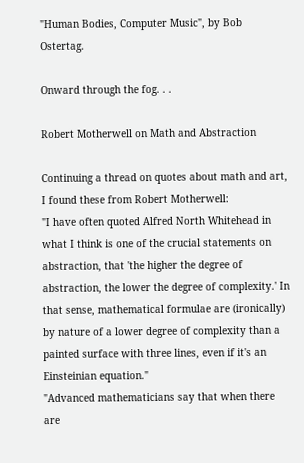"Human Bodies, Computer Music", by Bob Ostertag.

Onward through the fog. . .

Robert Motherwell on Math and Abstraction

Continuing a thread on quotes about math and art, I found these from Robert Motherwell:
"I have often quoted Alfred North Whitehead in what I think is one of the crucial statements on abstraction, that 'the higher the degree of abstraction, the lower the degree of complexity.' In that sense, mathematical formulae are (ironically) by nature of a lower degree of complexity than a painted surface with three lines, even if it's an Einsteinian equation."
"Advanced mathematicians say that when there are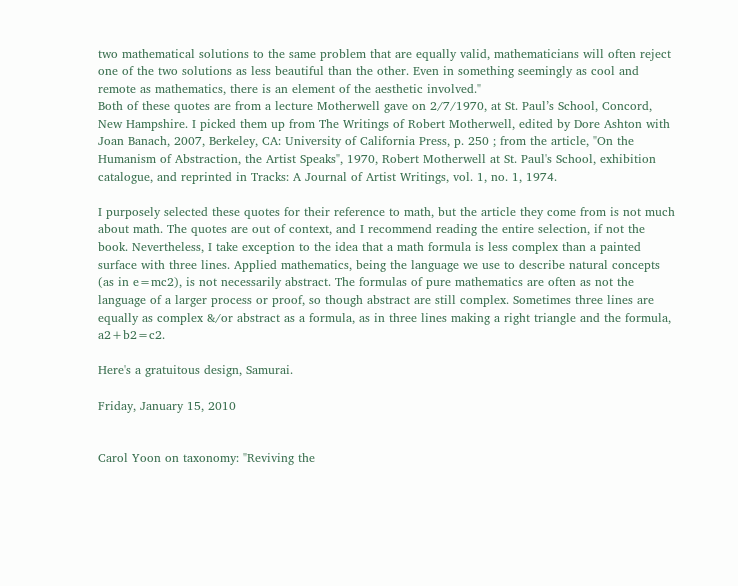two mathematical solutions to the same problem that are equally valid, mathematicians will often reject one of the two solutions as less beautiful than the other. Even in something seemingly as cool and remote as mathematics, there is an element of the aesthetic involved."
Both of these quotes are from a lecture Motherwell gave on 2/7/1970, at St. Paul’s School, Concord, New Hampshire. I picked them up from The Writings of Robert Motherwell, edited by Dore Ashton with Joan Banach, 2007, Berkeley, CA: University of California Press, p. 250 ; from the article, "On the Humanism of Abstraction, the Artist Speaks", 1970, Robert Motherwell at St. Paul's School, exhibition catalogue, and reprinted in Tracks: A Journal of Artist Writings, vol. 1, no. 1, 1974.

I purposely selected these quotes for their reference to math, but the article they come from is not much about math. The quotes are out of context, and I recommend reading the entire selection, if not the book. Nevertheless, I take exception to the idea that a math formula is less complex than a painted surface with three lines. Applied mathematics, being the language we use to describe natural concepts (as in e=mc2), is not necessarily abstract. The formulas of pure mathematics are often as not the language of a larger process or proof, so though abstract are still complex. Sometimes three lines are equally as complex &/or abstract as a formula, as in three lines making a right triangle and the formula, a2+b2=c2.

Here's a gratuitous design, Samurai.

Friday, January 15, 2010


Carol Yoon on taxonomy: "Reviving the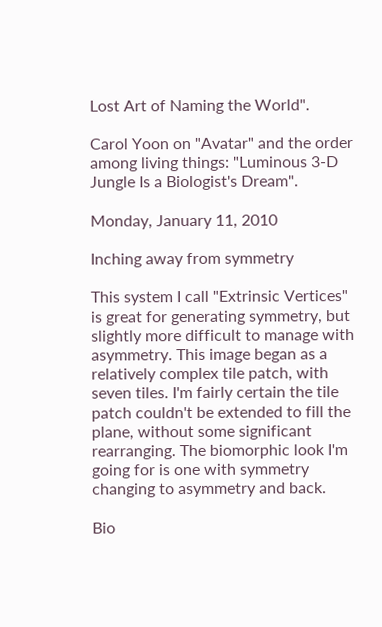Lost Art of Naming the World".

Carol Yoon on "Avatar" and the order among living things: "Luminous 3-D Jungle Is a Biologist's Dream".

Monday, January 11, 2010

Inching away from symmetry

This system I call "Extrinsic Vertices" is great for generating symmetry, but slightly more difficult to manage with asymmetry. This image began as a relatively complex tile patch, with seven tiles. I'm fairly certain the tile patch couldn't be extended to fill the plane, without some significant rearranging. The biomorphic look I'm going for is one with symmetry changing to asymmetry and back.

Bio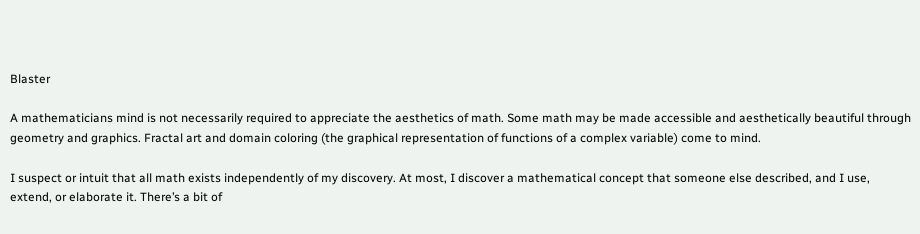Blaster

A mathematicians mind is not necessarily required to appreciate the aesthetics of math. Some math may be made accessible and aesthetically beautiful through geometry and graphics. Fractal art and domain coloring (the graphical representation of functions of a complex variable) come to mind.

I suspect or intuit that all math exists independently of my discovery. At most, I discover a mathematical concept that someone else described, and I use, extend, or elaborate it. There’s a bit of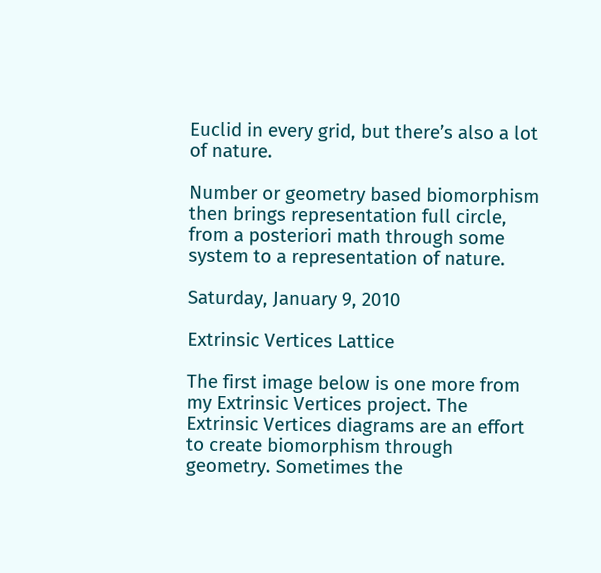Euclid in every grid, but there’s also a lot of nature.

Number or geometry based biomorphism then brings representation full circle, from a posteriori math through some system to a representation of nature.

Saturday, January 9, 2010

Extrinsic Vertices Lattice

The first image below is one more from my Extrinsic Vertices project. The Extrinsic Vertices diagrams are an effort to create biomorphism through geometry. Sometimes the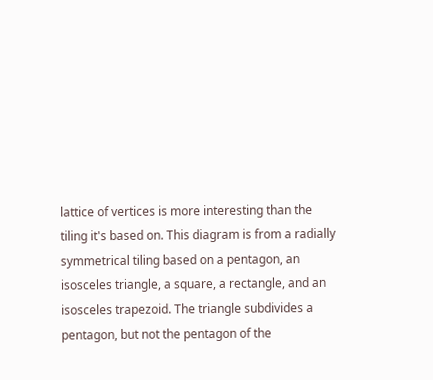lattice of vertices is more interesting than the tiling it's based on. This diagram is from a radially symmetrical tiling based on a pentagon, an isosceles triangle, a square, a rectangle, and an isosceles trapezoid. The triangle subdivides a pentagon, but not the pentagon of the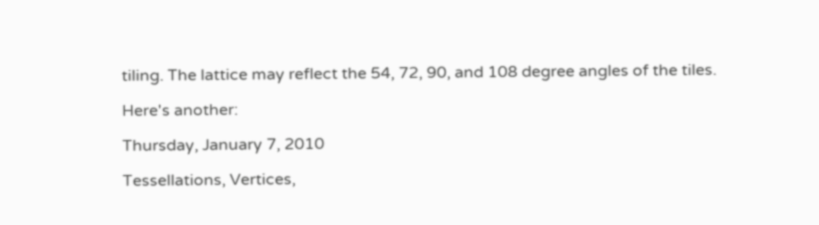tiling. The lattice may reflect the 54, 72, 90, and 108 degree angles of the tiles.

Here's another:

Thursday, January 7, 2010

Tessellations, Vertices,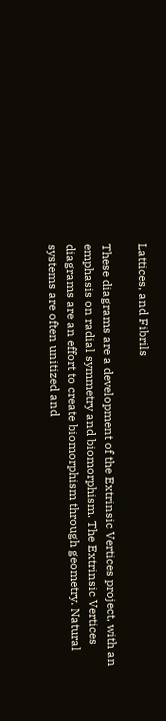Lattices, and Fibrils

These diagrams are a development of the Extrinsic Vertices project, with an emphasis on radial symmetry and biomorphism. The Extrinsic Vertices diagrams are an effort to create biomorphism through geometry. Natural systems are often unitized and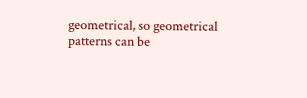geometrical, so geometrical patterns can be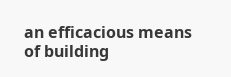an efficacious means of building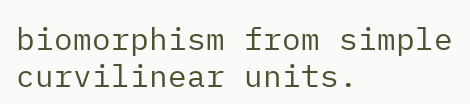biomorphism from simple curvilinear units.